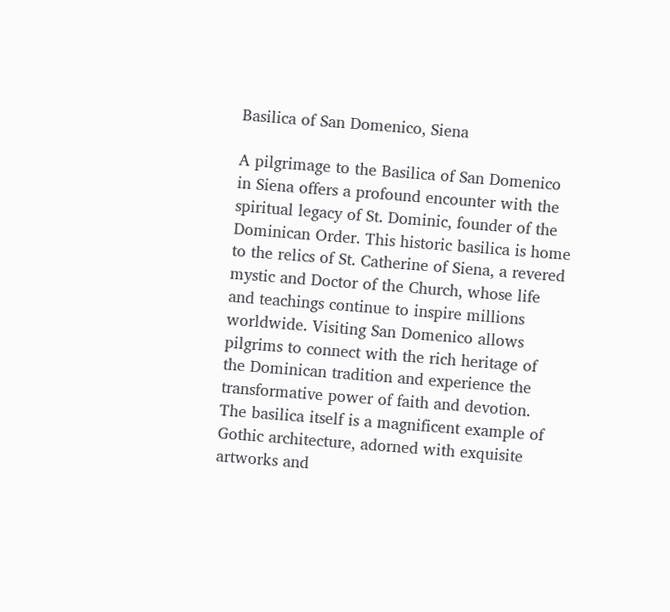Basilica of San Domenico, Siena

A pilgrimage to the Basilica of San Domenico in Siena offers a profound encounter with the spiritual legacy of St. Dominic, founder of the Dominican Order. This historic basilica is home to the relics of St. Catherine of Siena, a revered mystic and Doctor of the Church, whose life and teachings continue to inspire millions worldwide. Visiting San Domenico allows pilgrims to connect with the rich heritage of the Dominican tradition and experience the transformative power of faith and devotion. The basilica itself is a magnificent example of Gothic architecture, adorned with exquisite artworks and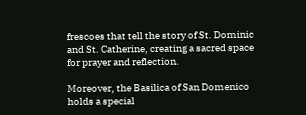frescoes that tell the story of St. Dominic and St. Catherine, creating a sacred space for prayer and reflection.

Moreover, the Basilica of San Domenico holds a special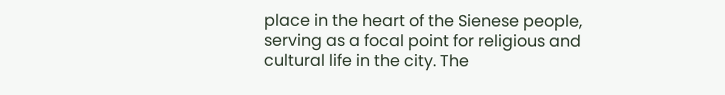place in the heart of the Sienese people, serving as a focal point for religious and cultural life in the city. The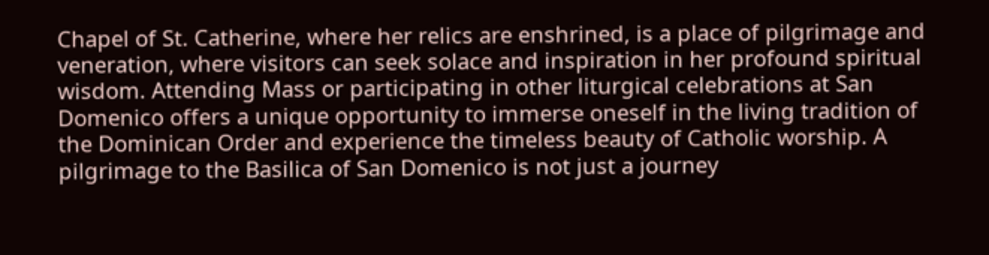Chapel of St. Catherine, where her relics are enshrined, is a place of pilgrimage and veneration, where visitors can seek solace and inspiration in her profound spiritual wisdom. Attending Mass or participating in other liturgical celebrations at San Domenico offers a unique opportunity to immerse oneself in the living tradition of the Dominican Order and experience the timeless beauty of Catholic worship. A pilgrimage to the Basilica of San Domenico is not just a journey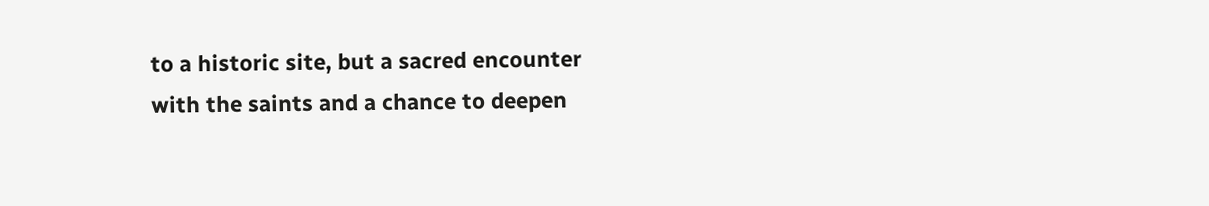to a historic site, but a sacred encounter with the saints and a chance to deepen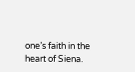one’s faith in the heart of Siena.